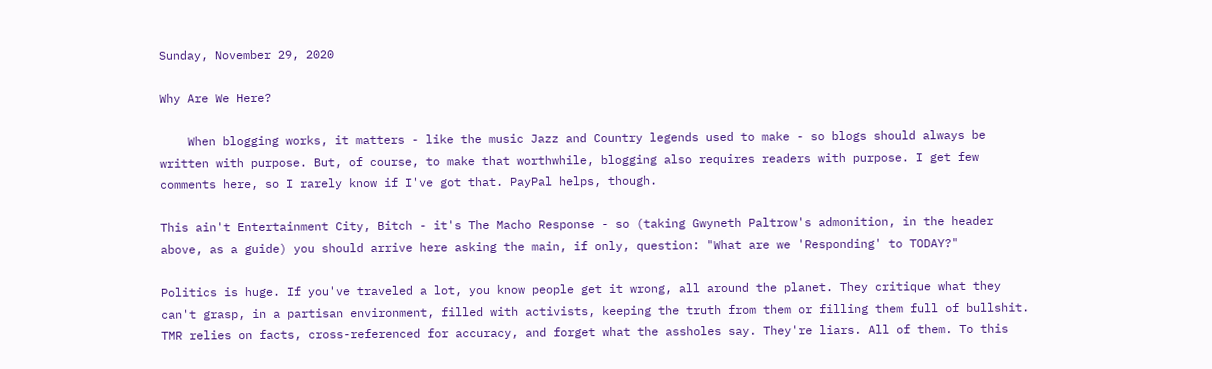Sunday, November 29, 2020

Why Are We Here?

    When blogging works, it matters - like the music Jazz and Country legends used to make - so blogs should always be written with purpose. But, of course, to make that worthwhile, blogging also requires readers with purpose. I get few comments here, so I rarely know if I've got that. PayPal helps, though.

This ain't Entertainment City, Bitch - it's The Macho Response - so (taking Gwyneth Paltrow's admonition, in the header above, as a guide) you should arrive here asking the main, if only, question: "What are we 'Responding' to TODAY?"

Politics is huge. If you've traveled a lot, you know people get it wrong, all around the planet. They critique what they can't grasp, in a partisan environment, filled with activists, keeping the truth from them or filling them full of bullshit. TMR relies on facts, cross-referenced for accuracy, and forget what the assholes say. They're liars. All of them. To this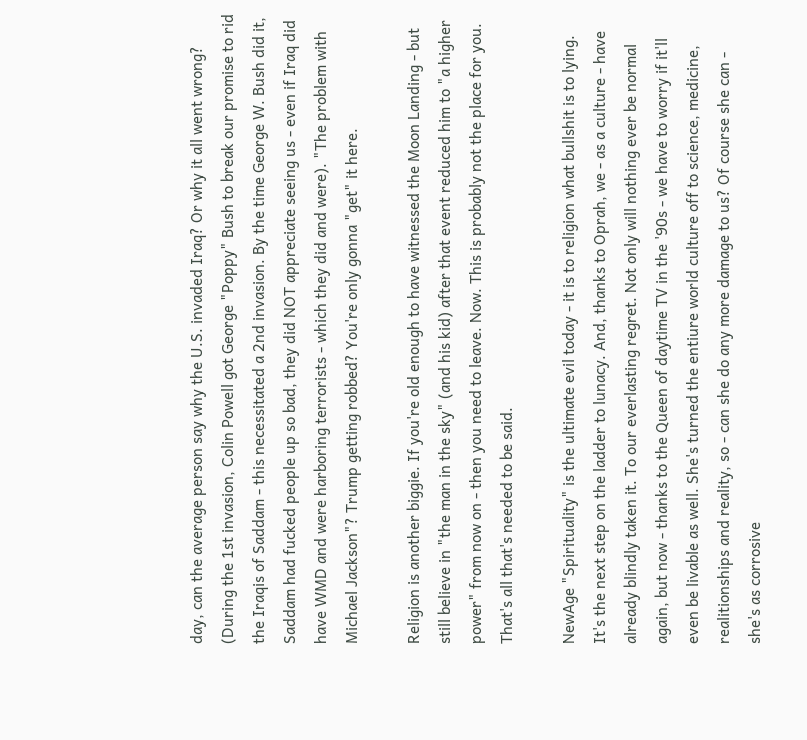day, can the average person say why the U.S. invaded Iraq? Or why it all went wrong? (During the 1st invasion, Colin Powell got George "Poppy" Bush to break our promise to rid the Iraqis of Saddam - this necessitated a 2nd invasion. By the time George W. Bush did it, Saddam had fucked people up so bad, they did NOT appreciate seeing us - even if Iraq did have WMD and were harboring terrorists - which they did and were). "The problem with Michael Jackson"? Trump getting robbed? You're only gonna "get" it here.

Religion is another biggie. If you're old enough to have witnessed the Moon Landing - but still believe in "the man in the sky" (and his kid) after that event reduced him to "a higher power" from now on - then you need to leave. Now. This is probably not the place for you. That's all that's needed to be said.

NewAge "Spirituality" is the ultimate evil today - it is to religion what bullshit is to lying. It's the next step on the ladder to lunacy. And, thanks to Oprah, we - as a culture - have already blindly taken it. To our everlasting regret. Not only will nothing ever be normal again, but now - thanks to the Queen of daytime TV in the '90s - we have to worry if it'll even be livable as well. She's turned the entiure world culture off to science, medicine, realitionships and reality, so - can she do any more damage to us? Of course she can - she's as corrosive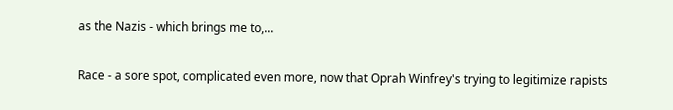as the Nazis - which brings me to,...

Race - a sore spot, complicated even more, now that Oprah Winfrey's trying to legitimize rapists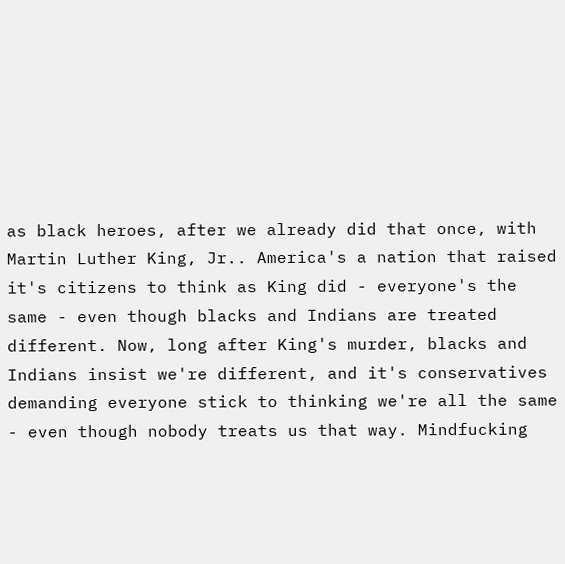as black heroes, after we already did that once, with Martin Luther King, Jr.. America's a nation that raised it's citizens to think as King did - everyone's the same - even though blacks and Indians are treated different. Now, long after King's murder, blacks and Indians insist we're different, and it's conservatives demanding everyone stick to thinking we're all the same - even though nobody treats us that way. Mindfucking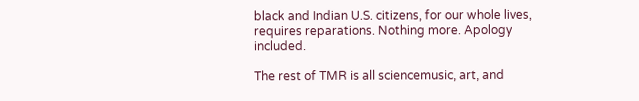black and Indian U.S. citizens, for our whole lives, requires reparations. Nothing more. Apology included.

The rest of TMR is all sciencemusic, art, and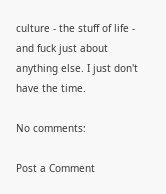culture - the stuff of life - and fuck just about anything else. I just don't have the time.

No comments:

Post a Comment